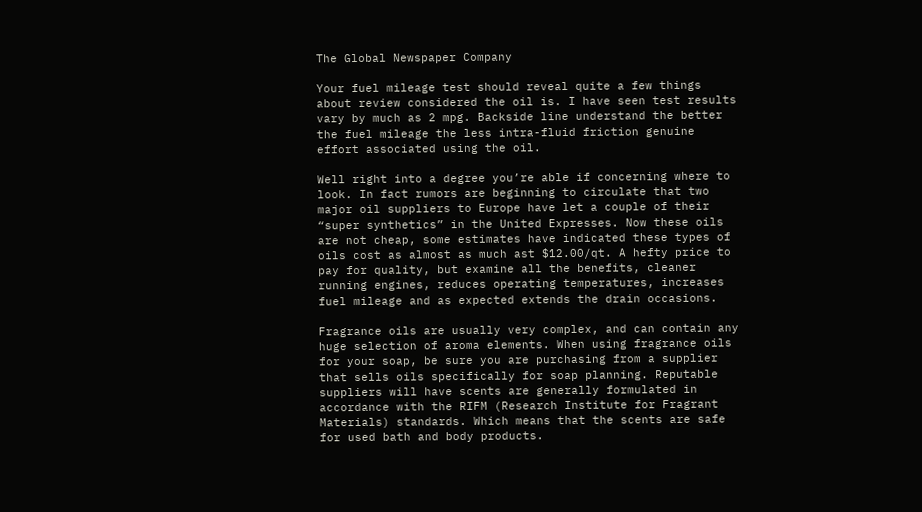The Global Newspaper Company

Your fuel mileage test should reveal quite a few things about review considered the oil is. I have seen test results vary by much as 2 mpg. Backside line understand the better the fuel mileage the less intra-fluid friction genuine effort associated using the oil.

Well right into a degree you’re able if concerning where to look. In fact rumors are beginning to circulate that two major oil suppliers to Europe have let a couple of their “super synthetics” in the United Expresses. Now these oils are not cheap, some estimates have indicated these types of oils cost as almost as much ast $12.00/qt. A hefty price to pay for quality, but examine all the benefits, cleaner running engines, reduces operating temperatures, increases fuel mileage and as expected extends the drain occasions.

Fragrance oils are usually very complex, and can contain any huge selection of aroma elements. When using fragrance oils for your soap, be sure you are purchasing from a supplier that sells oils specifically for soap planning. Reputable suppliers will have scents are generally formulated in accordance with the RIFM (Research Institute for Fragrant Materials) standards. Which means that the scents are safe for used bath and body products.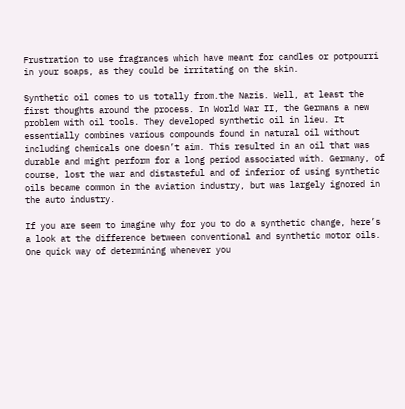Frustration to use fragrances which have meant for candles or potpourri in your soaps, as they could be irritating on the skin.

Synthetic oil comes to us totally from.the Nazis. Well, at least the first thoughts around the process. In World War II, the Germans a new problem with oil tools. They developed synthetic oil in lieu. It essentially combines various compounds found in natural oil without including chemicals one doesn’t aim. This resulted in an oil that was durable and might perform for a long period associated with. Germany, of course, lost the war and distasteful and of inferior of using synthetic oils became common in the aviation industry, but was largely ignored in the auto industry.

If you are seem to imagine why for you to do a synthetic change, here’s a look at the difference between conventional and synthetic motor oils. One quick way of determining whenever you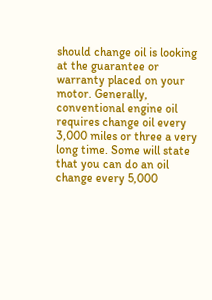should change oil is looking at the guarantee or warranty placed on your motor. Generally, conventional engine oil requires change oil every 3,000 miles or three a very long time. Some will state that you can do an oil change every 5,000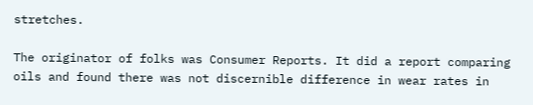stretches.

The originator of folks was Consumer Reports. It did a report comparing oils and found there was not discernible difference in wear rates in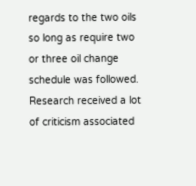regards to the two oils so long as require two or three oil change schedule was followed. Research received a lot of criticism associated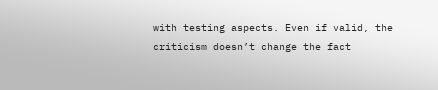with testing aspects. Even if valid, the criticism doesn’t change the fact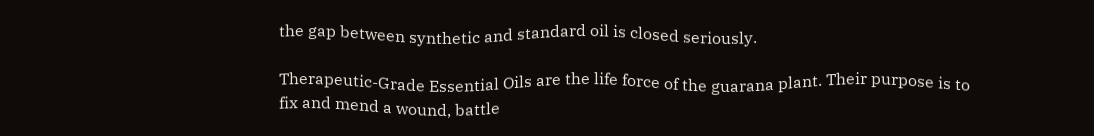the gap between synthetic and standard oil is closed seriously.

Therapeutic-Grade Essential Oils are the life force of the guarana plant. Their purpose is to fix and mend a wound, battle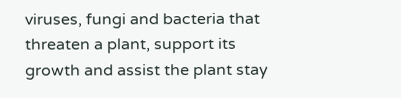viruses, fungi and bacteria that threaten a plant, support its growth and assist the plant stay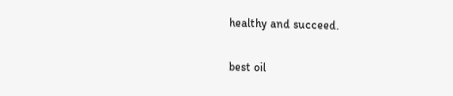healthy and succeed.

best oil